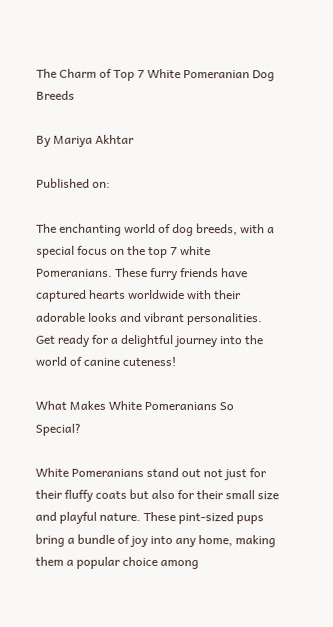The Charm of Top 7 White Pomeranian Dog Breeds

By Mariya Akhtar

Published on:

The enchanting world of dog breeds, with a special focus on the top 7 white Pomeranians. These furry friends have captured hearts worldwide with their adorable looks and vibrant personalities. Get ready for a delightful journey into the world of canine cuteness!

What Makes White Pomeranians So Special?

White Pomeranians stand out not just for their fluffy coats but also for their small size and playful nature. These pint-sized pups bring a bundle of joy into any home, making them a popular choice among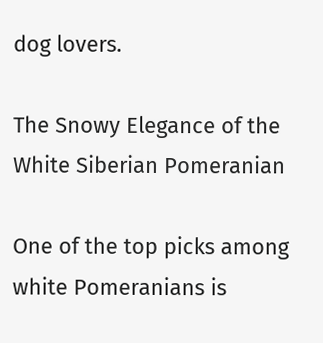dog lovers.

The Snowy Elegance of the White Siberian Pomeranian

One of the top picks among white Pomeranians is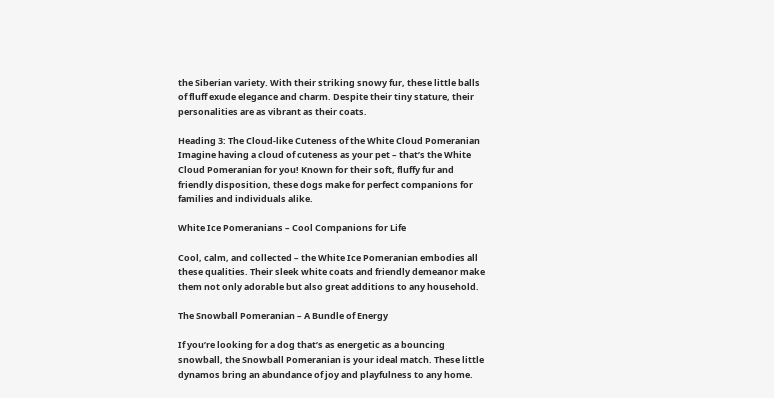the Siberian variety. With their striking snowy fur, these little balls of fluff exude elegance and charm. Despite their tiny stature, their personalities are as vibrant as their coats.

Heading 3: The Cloud-like Cuteness of the White Cloud Pomeranian
Imagine having a cloud of cuteness as your pet – that’s the White Cloud Pomeranian for you! Known for their soft, fluffy fur and friendly disposition, these dogs make for perfect companions for families and individuals alike.

White Ice Pomeranians – Cool Companions for Life

Cool, calm, and collected – the White Ice Pomeranian embodies all these qualities. Their sleek white coats and friendly demeanor make them not only adorable but also great additions to any household.

The Snowball Pomeranian – A Bundle of Energy

If you’re looking for a dog that’s as energetic as a bouncing snowball, the Snowball Pomeranian is your ideal match. These little dynamos bring an abundance of joy and playfulness to any home.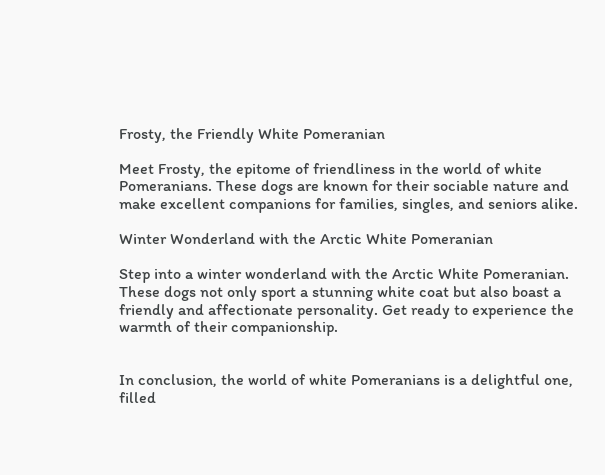Frosty, the Friendly White Pomeranian

Meet Frosty, the epitome of friendliness in the world of white Pomeranians. These dogs are known for their sociable nature and make excellent companions for families, singles, and seniors alike.

Winter Wonderland with the Arctic White Pomeranian

Step into a winter wonderland with the Arctic White Pomeranian. These dogs not only sport a stunning white coat but also boast a friendly and affectionate personality. Get ready to experience the warmth of their companionship.


In conclusion, the world of white Pomeranians is a delightful one, filled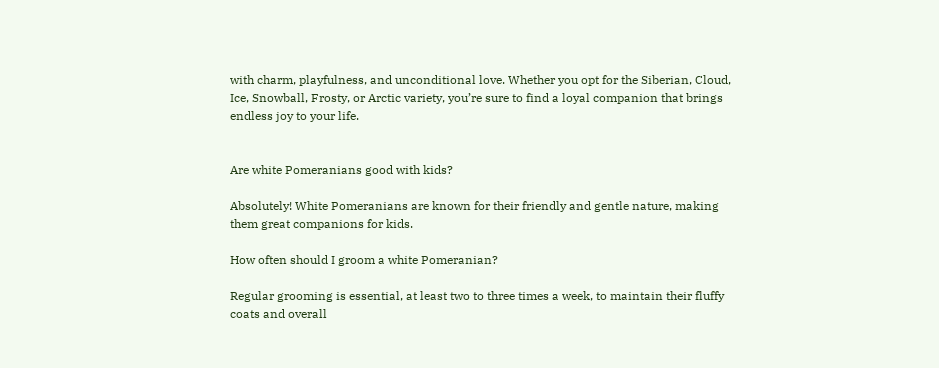with charm, playfulness, and unconditional love. Whether you opt for the Siberian, Cloud, Ice, Snowball, Frosty, or Arctic variety, you’re sure to find a loyal companion that brings endless joy to your life.


Are white Pomeranians good with kids?

Absolutely! White Pomeranians are known for their friendly and gentle nature, making them great companions for kids.

How often should I groom a white Pomeranian?

Regular grooming is essential, at least two to three times a week, to maintain their fluffy coats and overall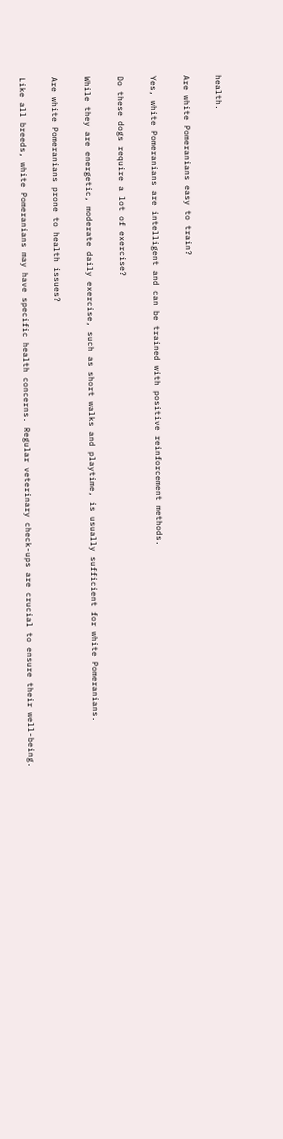health.

Are white Pomeranians easy to train?

Yes, white Pomeranians are intelligent and can be trained with positive reinforcement methods.

Do these dogs require a lot of exercise?

While they are energetic, moderate daily exercise, such as short walks and playtime, is usually sufficient for white Pomeranians.

Are white Pomeranians prone to health issues?

Like all breeds, white Pomeranians may have specific health concerns. Regular veterinary check-ups are crucial to ensure their well-being.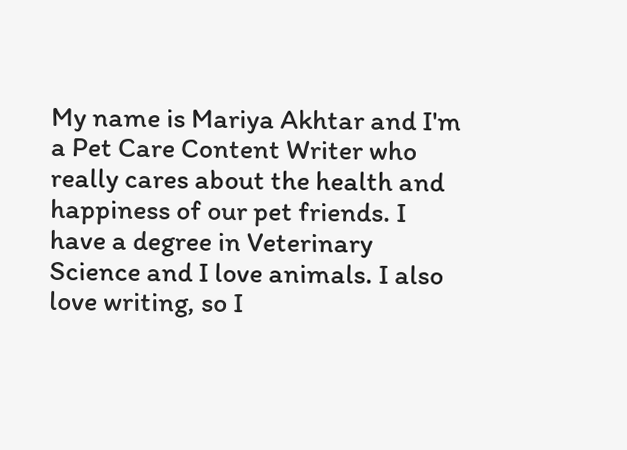My name is Mariya Akhtar and I'm a Pet Care Content Writer who really cares about the health and happiness of our pet friends. I have a degree in Veterinary Science and I love animals. I also love writing, so I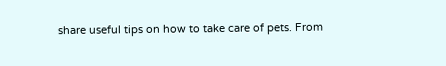share useful tips on how to take care of pets. From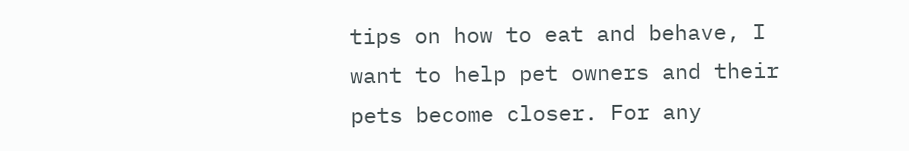tips on how to eat and behave, I want to help pet owners and their pets become closer. For any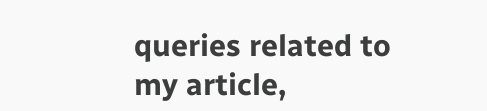queries related to my article,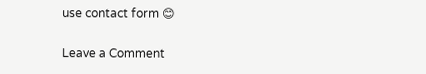use contact form 😊

Leave a Comment